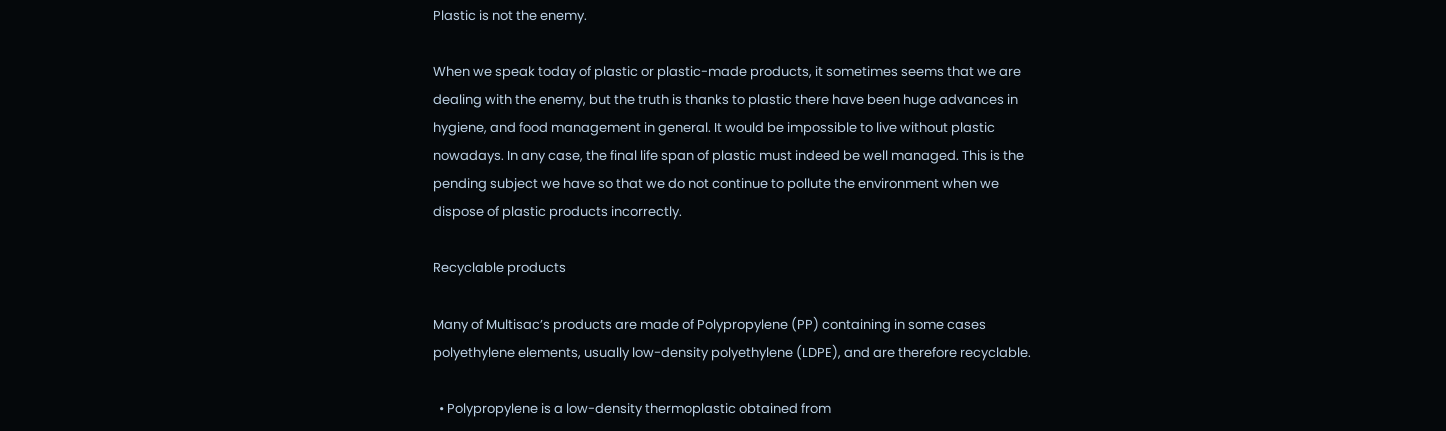Plastic is not the enemy.

When we speak today of plastic or plastic-made products, it sometimes seems that we are dealing with the enemy, but the truth is thanks to plastic there have been huge advances in hygiene, and food management in general. It would be impossible to live without plastic nowadays. In any case, the final life span of plastic must indeed be well managed. This is the pending subject we have so that we do not continue to pollute the environment when we dispose of plastic products incorrectly.

Recyclable products

Many of Multisac’s products are made of Polypropylene (PP) containing in some cases polyethylene elements, usually low-density polyethylene (LDPE), and are therefore recyclable.

  • Polypropylene is a low-density thermoplastic obtained from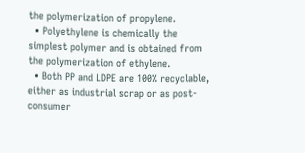the polymerization of propylene.
  • Polyethylene is chemically the simplest polymer and is obtained from the polymerization of ethylene.
  • Both PP and LDPE are 100% recyclable, either as industrial scrap or as post-consumer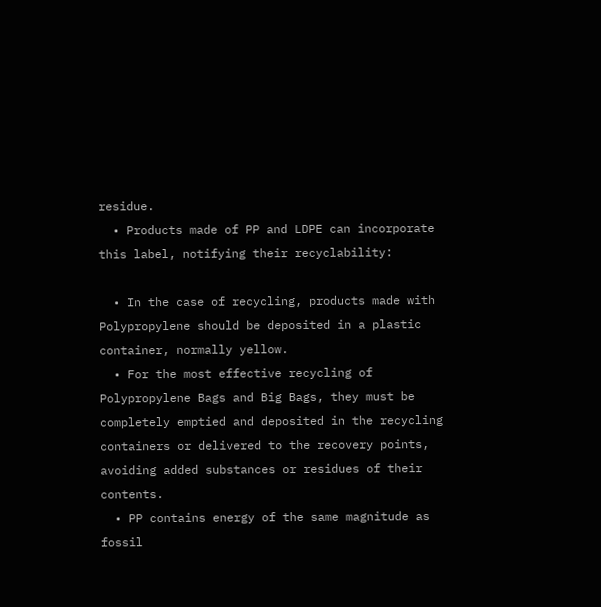residue.
  • Products made of PP and LDPE can incorporate this label, notifying their recyclability:

  • In the case of recycling, products made with Polypropylene should be deposited in a plastic container, normally yellow.
  • For the most effective recycling of Polypropylene Bags and Big Bags, they must be completely emptied and deposited in the recycling containers or delivered to the recovery points, avoiding added substances or residues of their contents.
  • PP contains energy of the same magnitude as fossil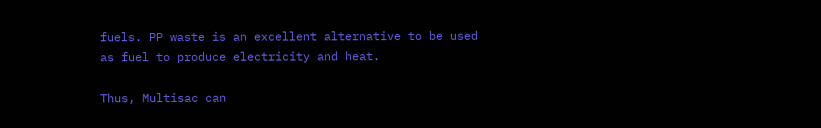fuels. PP waste is an excellent alternative to be used as fuel to produce electricity and heat.

Thus, Multisac can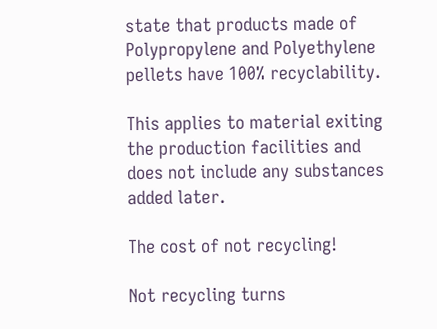state that products made of Polypropylene and Polyethylene pellets have 100% recyclability.

This applies to material exiting the production facilities and does not include any substances added later.

The cost of not recycling!

Not recycling turns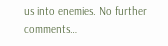us into enemies. No further comments…